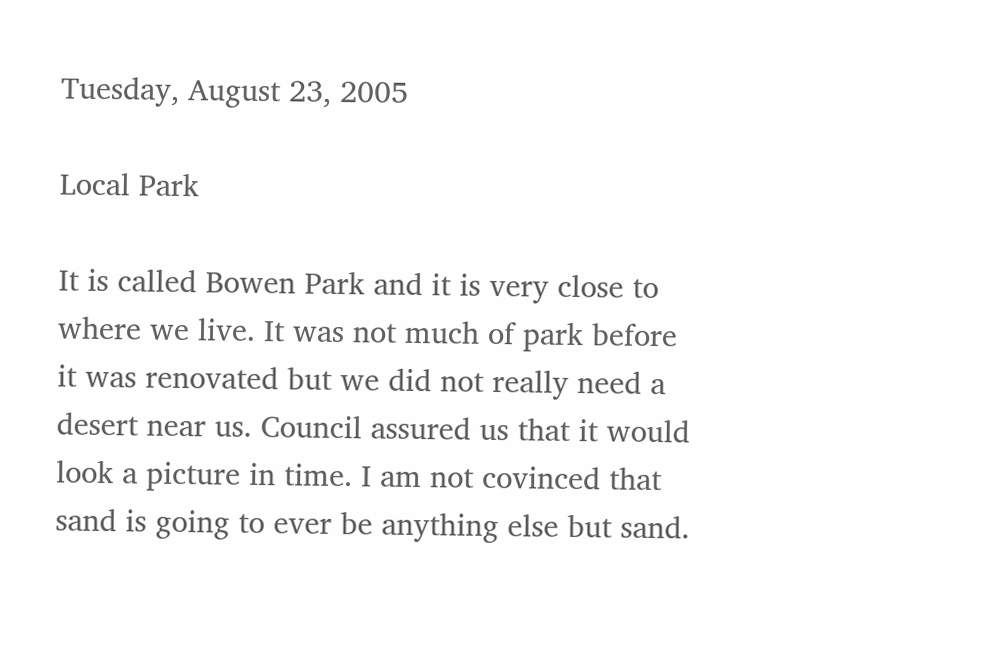Tuesday, August 23, 2005

Local Park

It is called Bowen Park and it is very close to where we live. It was not much of park before it was renovated but we did not really need a desert near us. Council assured us that it would look a picture in time. I am not covinced that sand is going to ever be anything else but sand.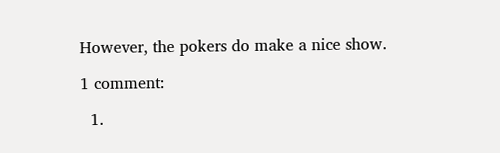However, the pokers do make a nice show.

1 comment:

  1.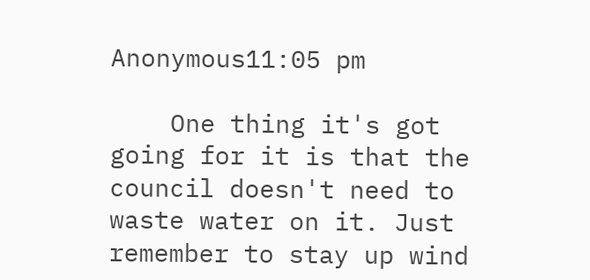Anonymous11:05 pm

    One thing it's got going for it is that the council doesn't need to waste water on it. Just remember to stay up wind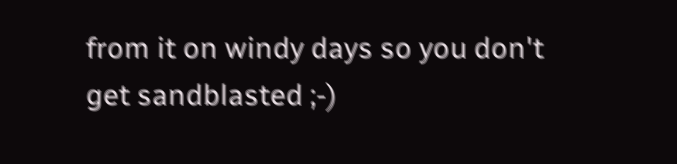from it on windy days so you don't get sandblasted ;-)